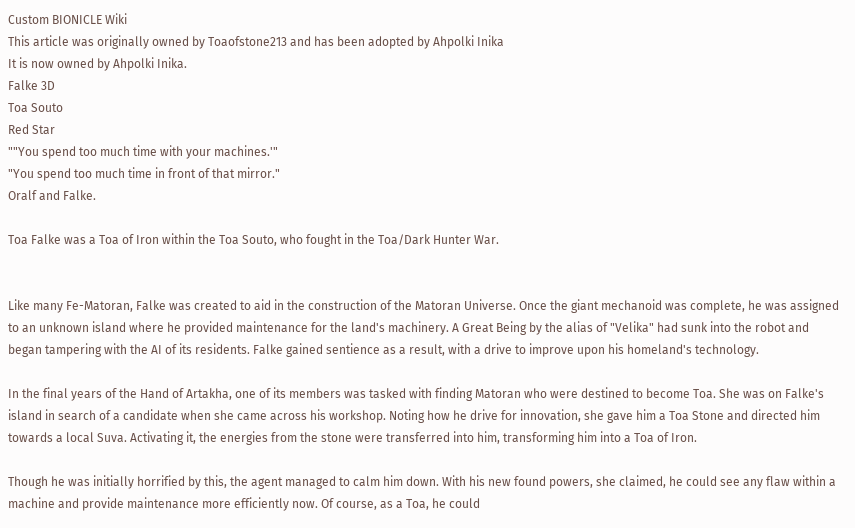Custom BIONICLE Wiki
This article was originally owned by Toaofstone213 and has been adopted by Ahpolki Inika
It is now owned by Ahpolki Inika.
Falke 3D
Toa Souto
Red Star
""You spend too much time with your machines.'"
"You spend too much time in front of that mirror."
Oralf and Falke.

Toa Falke was a Toa of Iron within the Toa Souto, who fought in the Toa/Dark Hunter War.


Like many Fe-Matoran, Falke was created to aid in the construction of the Matoran Universe. Once the giant mechanoid was complete, he was assigned to an unknown island where he provided maintenance for the land's machinery. A Great Being by the alias of "Velika" had sunk into the robot and began tampering with the AI of its residents. Falke gained sentience as a result, with a drive to improve upon his homeland's technology.

In the final years of the Hand of Artakha, one of its members was tasked with finding Matoran who were destined to become Toa. She was on Falke's island in search of a candidate when she came across his workshop. Noting how he drive for innovation, she gave him a Toa Stone and directed him towards a local Suva. Activating it, the energies from the stone were transferred into him, transforming him into a Toa of Iron.

Though he was initially horrified by this, the agent managed to calm him down. With his new found powers, she claimed, he could see any flaw within a machine and provide maintenance more efficiently now. Of course, as a Toa, he could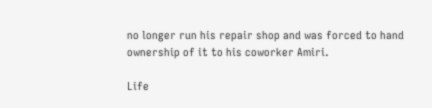no longer run his repair shop and was forced to hand ownership of it to his coworker Amiri.

Life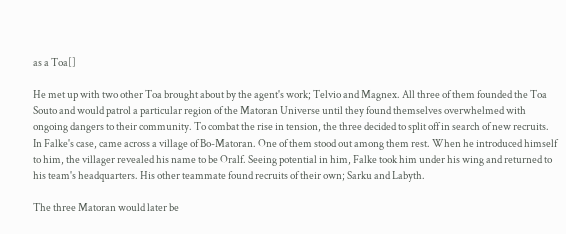as a Toa[]

He met up with two other Toa brought about by the agent's work; Telvio and Magnex. All three of them founded the Toa Souto and would patrol a particular region of the Matoran Universe until they found themselves overwhelmed with ongoing dangers to their community. To combat the rise in tension, the three decided to split off in search of new recruits. In Falke's case, came across a village of Bo-Matoran. One of them stood out among them rest. When he introduced himself to him, the villager revealed his name to be Oralf. Seeing potential in him, Falke took him under his wing and returned to his team's headquarters. His other teammate found recruits of their own; Sarku and Labyth.

The three Matoran would later be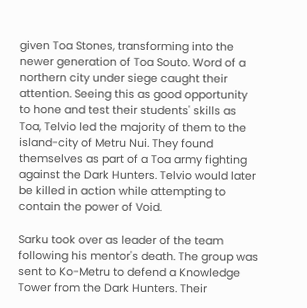given Toa Stones, transforming into the newer generation of Toa Souto. Word of a northern city under siege caught their attention. Seeing this as good opportunity to hone and test their students' skills as Toa, Telvio led the majority of them to the island-city of Metru Nui. They found themselves as part of a Toa army fighting against the Dark Hunters. Telvio would later be killed in action while attempting to contain the power of Void.

Sarku took over as leader of the team following his mentor's death. The group was sent to Ko-Metru to defend a Knowledge Tower from the Dark Hunters. Their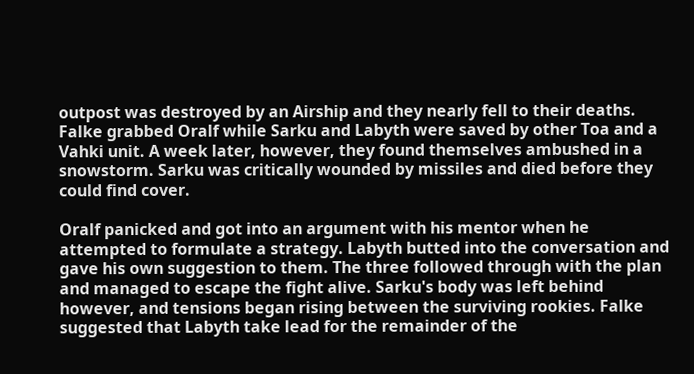outpost was destroyed by an Airship and they nearly fell to their deaths. Falke grabbed Oralf while Sarku and Labyth were saved by other Toa and a Vahki unit. A week later, however, they found themselves ambushed in a snowstorm. Sarku was critically wounded by missiles and died before they could find cover.

Oralf panicked and got into an argument with his mentor when he attempted to formulate a strategy. Labyth butted into the conversation and gave his own suggestion to them. The three followed through with the plan and managed to escape the fight alive. Sarku's body was left behind however, and tensions began rising between the surviving rookies. Falke suggested that Labyth take lead for the remainder of the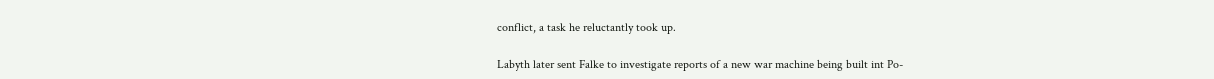conflict, a task he reluctantly took up.

Labyth later sent Falke to investigate reports of a new war machine being built int Po-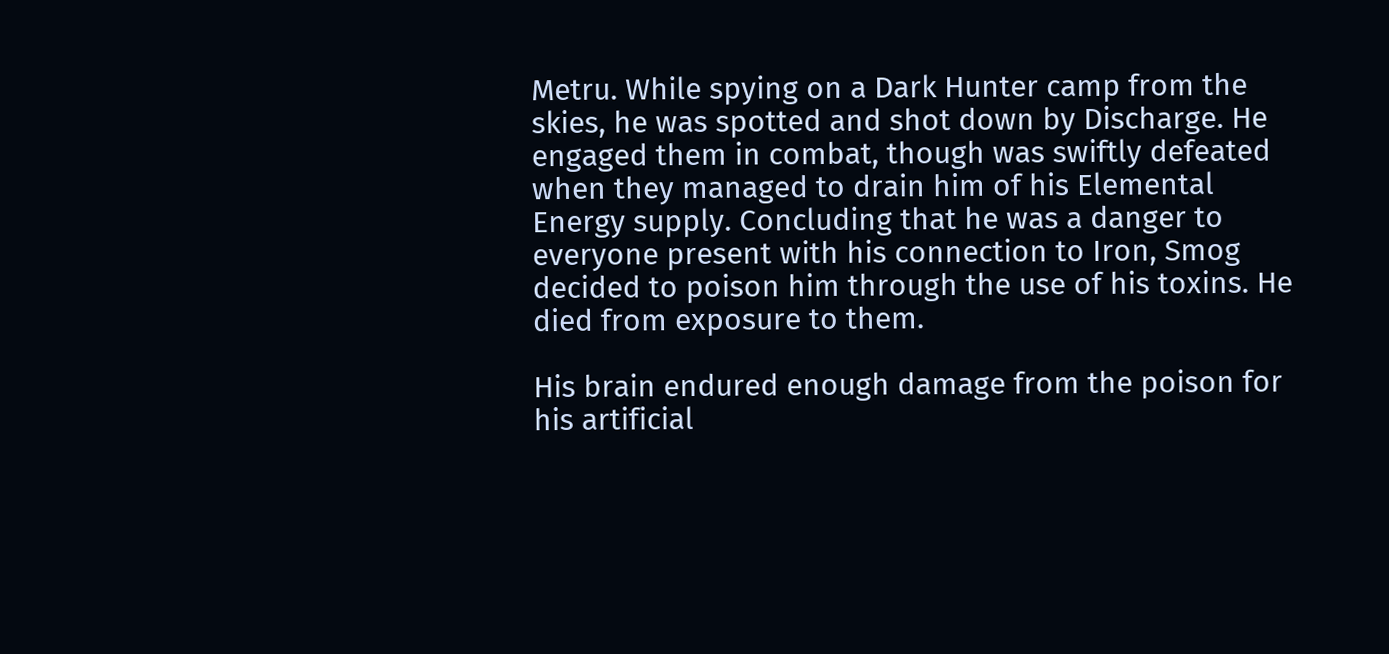Metru. While spying on a Dark Hunter camp from the skies, he was spotted and shot down by Discharge. He engaged them in combat, though was swiftly defeated when they managed to drain him of his Elemental Energy supply. Concluding that he was a danger to everyone present with his connection to Iron, Smog decided to poison him through the use of his toxins. He died from exposure to them.

His brain endured enough damage from the poison for his artificial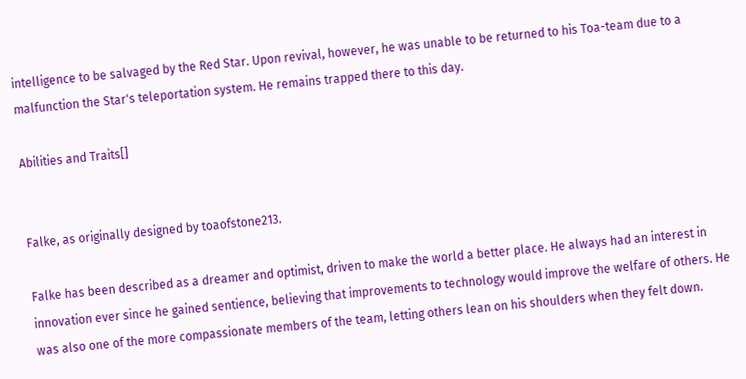intelligence to be salvaged by the Red Star. Upon revival, however, he was unable to be returned to his Toa-team due to a malfunction the Star's teleportation system. He remains trapped there to this day.

Abilities and Traits[]


Falke, as originally designed by toaofstone213.

Falke has been described as a dreamer and optimist, driven to make the world a better place. He always had an interest in innovation ever since he gained sentience, believing that improvements to technology would improve the welfare of others. He was also one of the more compassionate members of the team, letting others lean on his shoulders when they felt down.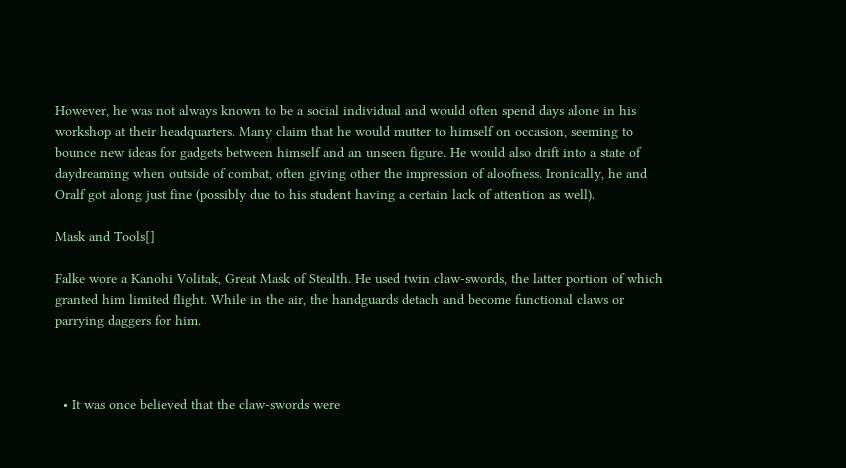However, he was not always known to be a social individual and would often spend days alone in his workshop at their headquarters. Many claim that he would mutter to himself on occasion, seeming to bounce new ideas for gadgets between himself and an unseen figure. He would also drift into a state of daydreaming when outside of combat, often giving other the impression of aloofness. Ironically, he and Oralf got along just fine (possibly due to his student having a certain lack of attention as well).

Mask and Tools[]

Falke wore a Kanohi Volitak, Great Mask of Stealth. He used twin claw-swords, the latter portion of which granted him limited flight. While in the air, the handguards detach and become functional claws or parrying daggers for him.



  • It was once believed that the claw-swords were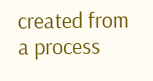created from a process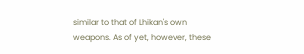similar to that of Lhikan's own weapons. As of yet, however, these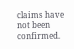claims have not been confirmed.